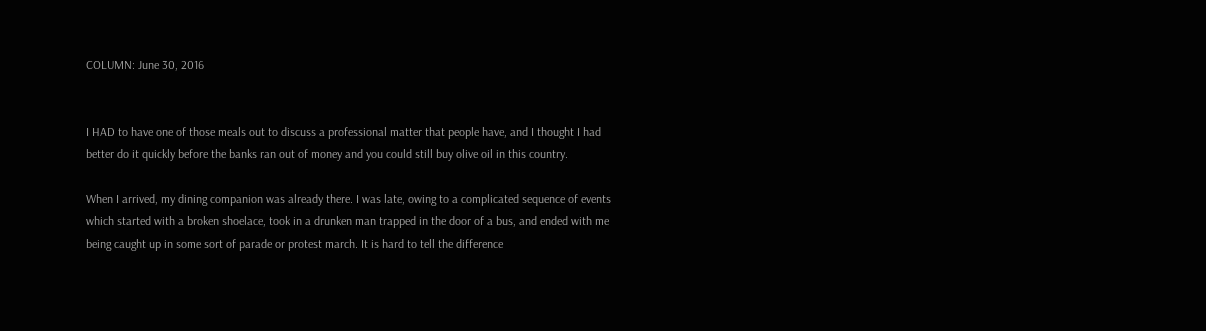COLUMN: June 30, 2016


I HAD to have one of those meals out to discuss a professional matter that people have, and I thought I had better do it quickly before the banks ran out of money and you could still buy olive oil in this country.

When I arrived, my dining companion was already there. I was late, owing to a complicated sequence of events which started with a broken shoelace, took in a drunken man trapped in the door of a bus, and ended with me being caught up in some sort of parade or protest march. It is hard to tell the difference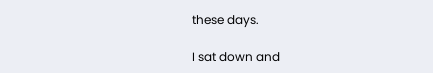these days.

I sat down and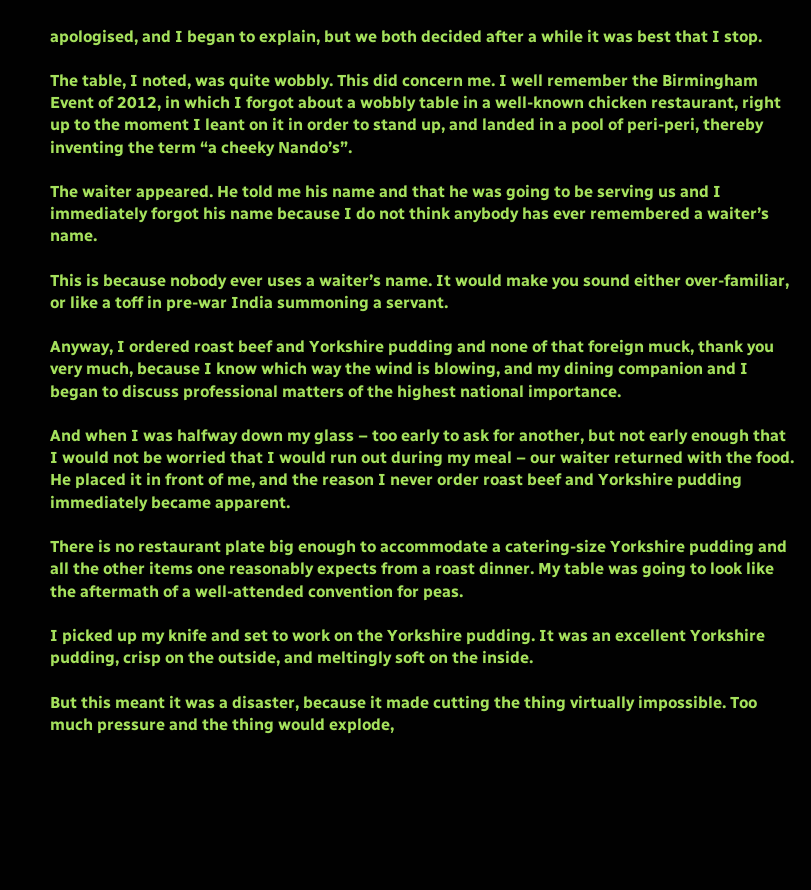apologised, and I began to explain, but we both decided after a while it was best that I stop.

The table, I noted, was quite wobbly. This did concern me. I well remember the Birmingham Event of 2012, in which I forgot about a wobbly table in a well-known chicken restaurant, right up to the moment I leant on it in order to stand up, and landed in a pool of peri-peri, thereby inventing the term “a cheeky Nando’s”.

The waiter appeared. He told me his name and that he was going to be serving us and I immediately forgot his name because I do not think anybody has ever remembered a waiter’s name.

This is because nobody ever uses a waiter’s name. It would make you sound either over-familiar, or like a toff in pre-war India summoning a servant.

Anyway, I ordered roast beef and Yorkshire pudding and none of that foreign muck, thank you very much, because I know which way the wind is blowing, and my dining companion and I began to discuss professional matters of the highest national importance.

And when I was halfway down my glass – too early to ask for another, but not early enough that I would not be worried that I would run out during my meal – our waiter returned with the food. He placed it in front of me, and the reason I never order roast beef and Yorkshire pudding immediately became apparent.

There is no restaurant plate big enough to accommodate a catering-size Yorkshire pudding and all the other items one reasonably expects from a roast dinner. My table was going to look like the aftermath of a well-attended convention for peas.

I picked up my knife and set to work on the Yorkshire pudding. It was an excellent Yorkshire pudding, crisp on the outside, and meltingly soft on the inside.

But this meant it was a disaster, because it made cutting the thing virtually impossible. Too much pressure and the thing would explode,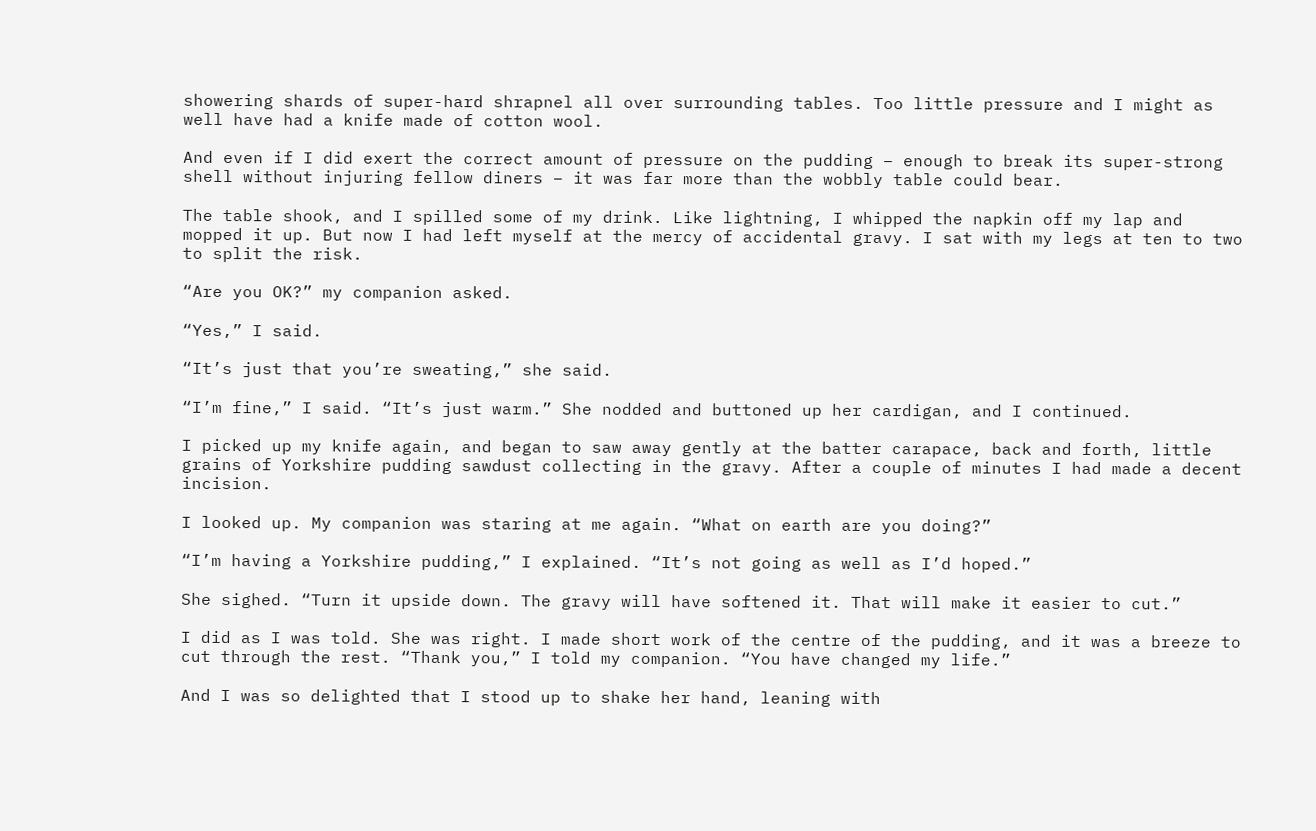showering shards of super-hard shrapnel all over surrounding tables. Too little pressure and I might as well have had a knife made of cotton wool.

And even if I did exert the correct amount of pressure on the pudding – enough to break its super-strong shell without injuring fellow diners – it was far more than the wobbly table could bear.

The table shook, and I spilled some of my drink. Like lightning, I whipped the napkin off my lap and mopped it up. But now I had left myself at the mercy of accidental gravy. I sat with my legs at ten to two to split the risk.

“Are you OK?” my companion asked.

“Yes,” I said.

“It’s just that you’re sweating,” she said.

“I’m fine,” I said. “It’s just warm.” She nodded and buttoned up her cardigan, and I continued.

I picked up my knife again, and began to saw away gently at the batter carapace, back and forth, little grains of Yorkshire pudding sawdust collecting in the gravy. After a couple of minutes I had made a decent incision.

I looked up. My companion was staring at me again. “What on earth are you doing?”

“I’m having a Yorkshire pudding,” I explained. “It’s not going as well as I’d hoped.”

She sighed. “Turn it upside down. The gravy will have softened it. That will make it easier to cut.”

I did as I was told. She was right. I made short work of the centre of the pudding, and it was a breeze to cut through the rest. “Thank you,” I told my companion. “You have changed my life.”

And I was so delighted that I stood up to shake her hand, leaning with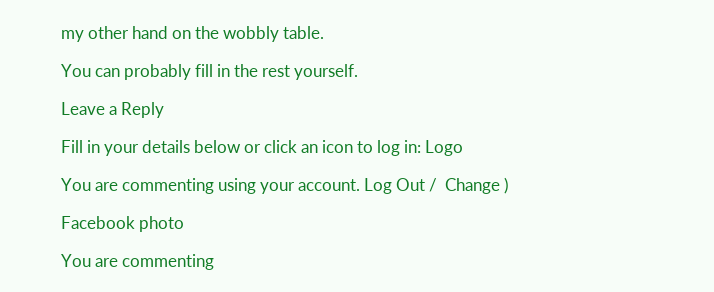my other hand on the wobbly table.

You can probably fill in the rest yourself.

Leave a Reply

Fill in your details below or click an icon to log in: Logo

You are commenting using your account. Log Out /  Change )

Facebook photo

You are commenting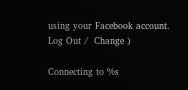using your Facebook account. Log Out /  Change )

Connecting to %s